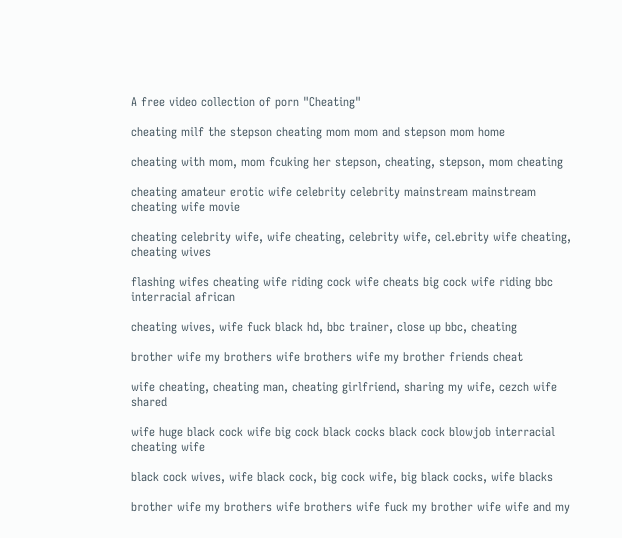A free video collection of porn "Cheating"

cheating milf the stepson cheating mom mom and stepson mom home

cheating with mom, mom fcuking her stepson, cheating, stepson, mom cheating

cheating amateur erotic wife celebrity celebrity mainstream mainstream cheating wife movie

cheating celebrity wife, wife cheating, celebrity wife, cel.ebrity wife cheating, cheating wives

flashing wifes cheating wife riding cock wife cheats big cock wife riding bbc interracial african

cheating wives, wife fuck black hd, bbc trainer, close up bbc, cheating

brother wife my brothers wife brothers wife my brother friends cheat

wife cheating, cheating man, cheating girlfriend, sharing my wife, cezch wife shared

wife huge black cock wife big cock black cocks black cock blowjob interracial cheating wife

black cock wives, wife black cock, big cock wife, big black cocks, wife blacks

brother wife my brothers wife brothers wife fuck my brother wife wife and my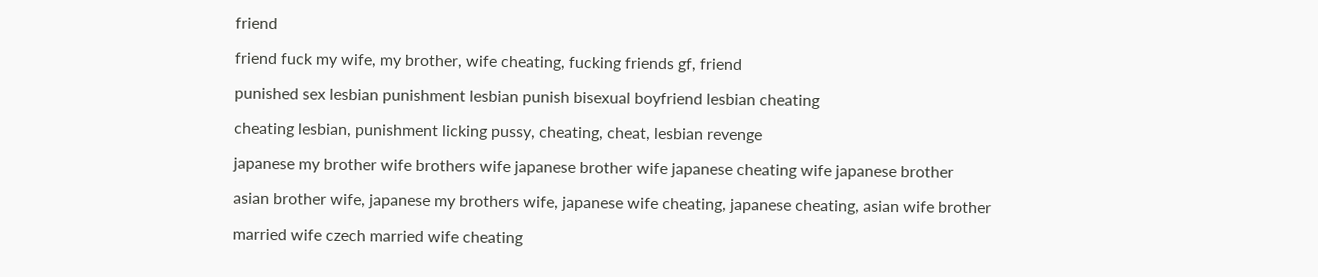friend

friend fuck my wife, my brother, wife cheating, fucking friends gf, friend

punished sex lesbian punishment lesbian punish bisexual boyfriend lesbian cheating

cheating lesbian, punishment licking pussy, cheating, cheat, lesbian revenge

japanese my brother wife brothers wife japanese brother wife japanese cheating wife japanese brother

asian brother wife, japanese my brothers wife, japanese wife cheating, japanese cheating, asian wife brother

married wife czech married wife cheating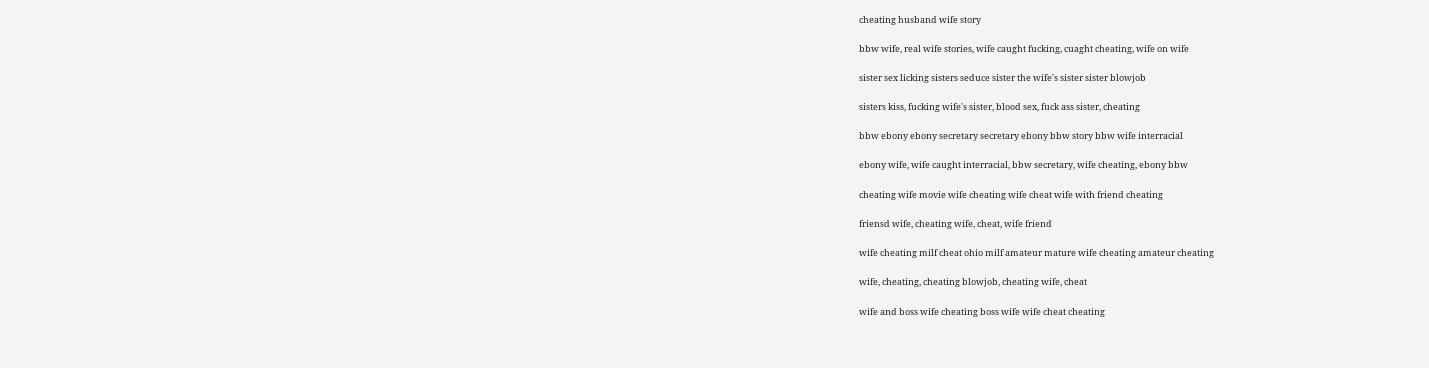cheating husband wife story

bbw wife, real wife stories, wife caught fucking, cuaght cheating, wife on wife

sister sex licking sisters seduce sister the wife's sister sister blowjob

sisters kiss, fucking wife's sister, blood sex, fuck ass sister, cheating

bbw ebony ebony secretary secretary ebony bbw story bbw wife interracial

ebony wife, wife caught interracial, bbw secretary, wife cheating, ebony bbw

cheating wife movie wife cheating wife cheat wife with friend cheating

friensd wife, cheating wife, cheat, wife friend

wife cheating milf cheat ohio milf amateur mature wife cheating amateur cheating

wife, cheating, cheating blowjob, cheating wife, cheat

wife and boss wife cheating boss wife wife cheat cheating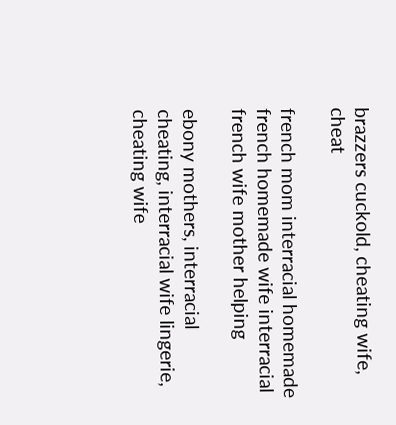brazzers cuckold, cheating wife, cheat

french mom interracial homemade french homemade wife interracial french wife mother helping

ebony mothers, interracial cheating, interracial wife lingerie, cheating wife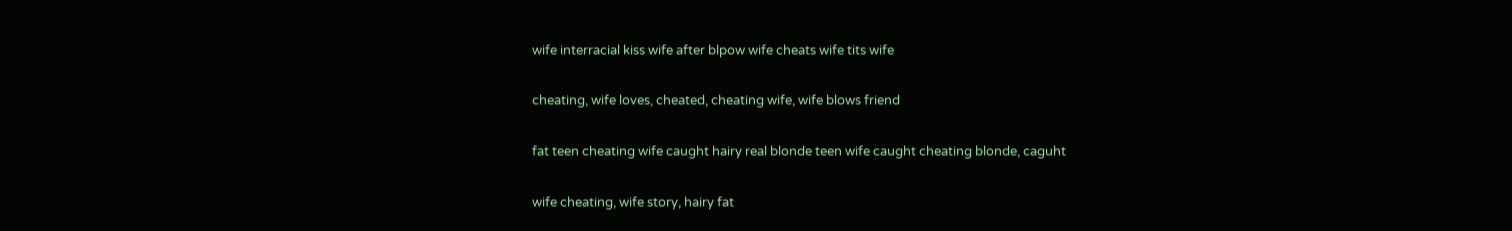wife interracial kiss wife after blpow wife cheats wife tits wife

cheating, wife loves, cheated, cheating wife, wife blows friend

fat teen cheating wife caught hairy real blonde teen wife caught cheating blonde, caguht

wife cheating, wife story, hairy fat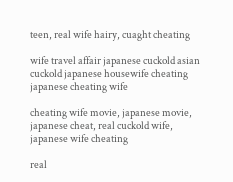teen, real wife hairy, cuaght cheating

wife travel affair japanese cuckold asian cuckold japanese housewife cheating japanese cheating wife

cheating wife movie, japanese movie, japanese cheat, real cuckold wife, japanese wife cheating

real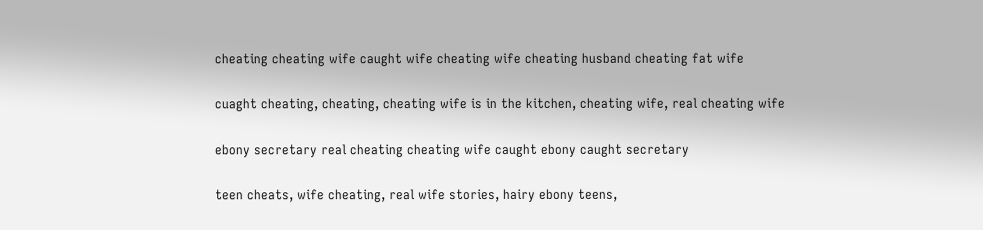cheating cheating wife caught wife cheating wife cheating husband cheating fat wife

cuaght cheating, cheating, cheating wife is in the kitchen, cheating wife, real cheating wife

ebony secretary real cheating cheating wife caught ebony caught secretary

teen cheats, wife cheating, real wife stories, hairy ebony teens,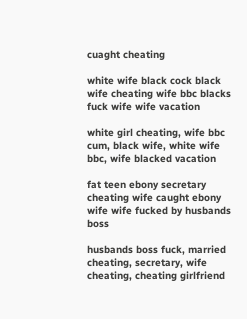cuaght cheating

white wife black cock black wife cheating wife bbc blacks fuck wife wife vacation

white girl cheating, wife bbc cum, black wife, white wife bbc, wife blacked vacation

fat teen ebony secretary cheating wife caught ebony wife wife fucked by husbands boss

husbands boss fuck, married cheating, secretary, wife cheating, cheating girlfriend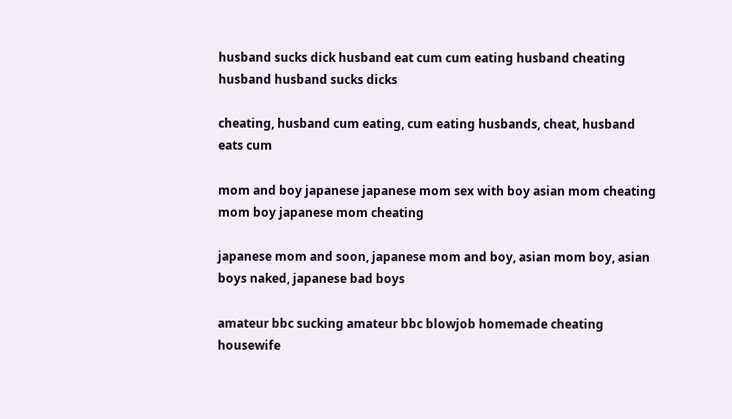husband sucks dick husband eat cum cum eating husband cheating husband husband sucks dicks

cheating, husband cum eating, cum eating husbands, cheat, husband eats cum

mom and boy japanese japanese mom sex with boy asian mom cheating mom boy japanese mom cheating

japanese mom and soon, japanese mom and boy, asian mom boy, asian boys naked, japanese bad boys

amateur bbc sucking amateur bbc blowjob homemade cheating housewife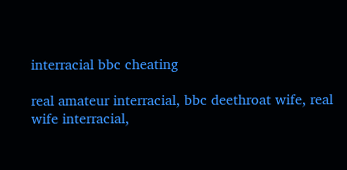interracial bbc cheating

real amateur interracial, bbc deethroat wife, real wife interracial,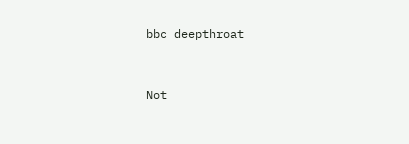bbc deepthroat


Not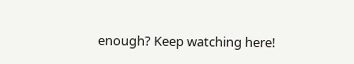enough? Keep watching here!